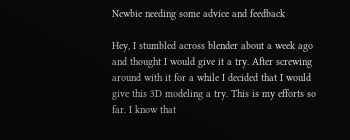Newbie needing some advice and feedback

Hey, I stumbled across blender about a week ago and thought I would give it a try. After screwing around with it for a while I decided that I would give this 3D modeling a try. This is my efforts so far. I know that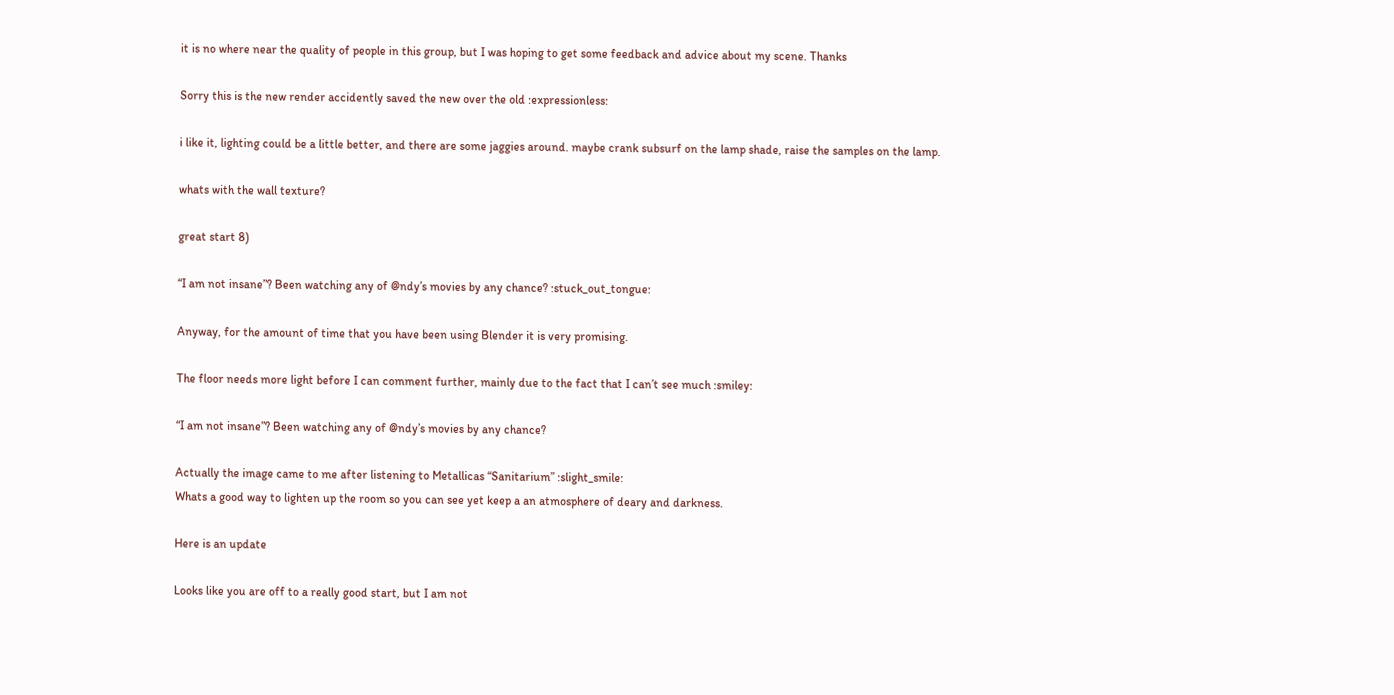it is no where near the quality of people in this group, but I was hoping to get some feedback and advice about my scene. Thanks

Sorry this is the new render accidently saved the new over the old :expressionless:

i like it, lighting could be a little better, and there are some jaggies around. maybe crank subsurf on the lamp shade, raise the samples on the lamp.

whats with the wall texture?

great start 8)

“I am not insane”? Been watching any of @ndy’s movies by any chance? :stuck_out_tongue:

Anyway, for the amount of time that you have been using Blender it is very promising.

The floor needs more light before I can comment further, mainly due to the fact that I can’t see much :smiley:

“I am not insane”? Been watching any of @ndy’s movies by any chance?

Actually the image came to me after listening to Metallicas “Sanitarium” :slight_smile:
Whats a good way to lighten up the room so you can see yet keep a an atmosphere of deary and darkness.

Here is an update

Looks like you are off to a really good start, but I am not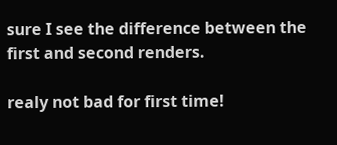sure I see the difference between the first and second renders.

realy not bad for first time!